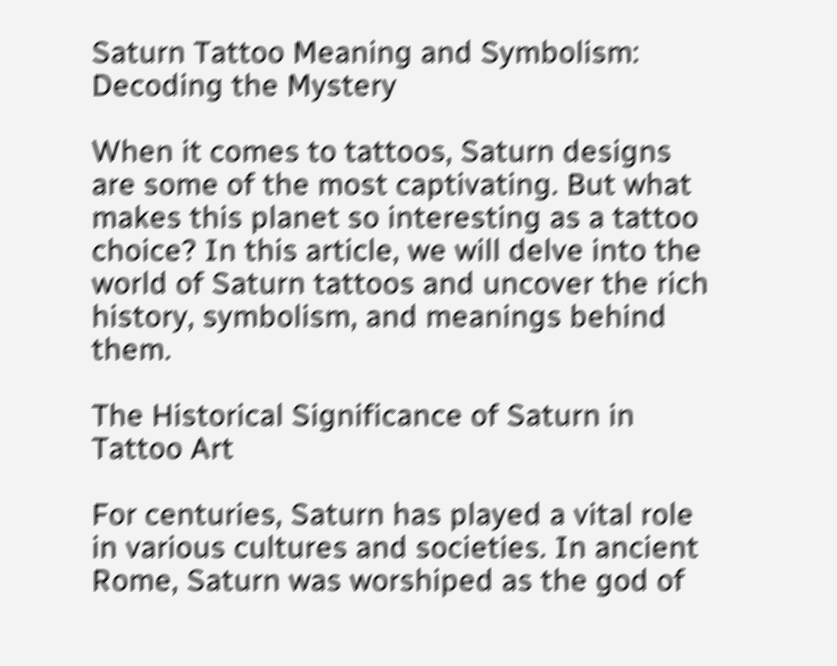Saturn Tattoo Meaning and Symbolism: Decoding the Mystery

When it comes to tattoos, Saturn designs are some of the most captivating. But what makes this planet so interesting as a tattoo choice? In this article, we will delve into the world of Saturn tattoos and uncover the rich history, symbolism, and meanings behind them.

The Historical Significance of Saturn in Tattoo Art

For centuries, Saturn has played a vital role in various cultures and societies. In ancient Rome, Saturn was worshiped as the god of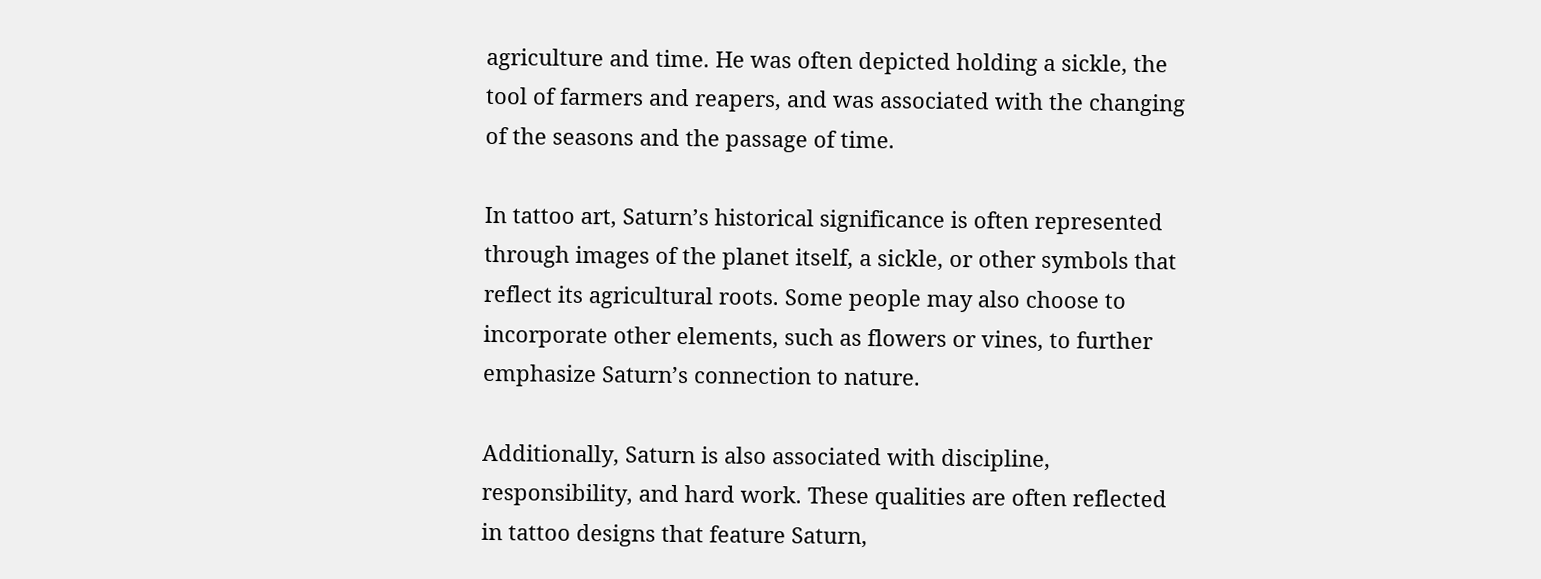agriculture and time. He was often depicted holding a sickle, the tool of farmers and reapers, and was associated with the changing of the seasons and the passage of time.

In tattoo art, Saturn’s historical significance is often represented through images of the planet itself, a sickle, or other symbols that reflect its agricultural roots. Some people may also choose to incorporate other elements, such as flowers or vines, to further emphasize Saturn’s connection to nature.

Additionally, Saturn is also associated with discipline, responsibility, and hard work. These qualities are often reflected in tattoo designs that feature Saturn,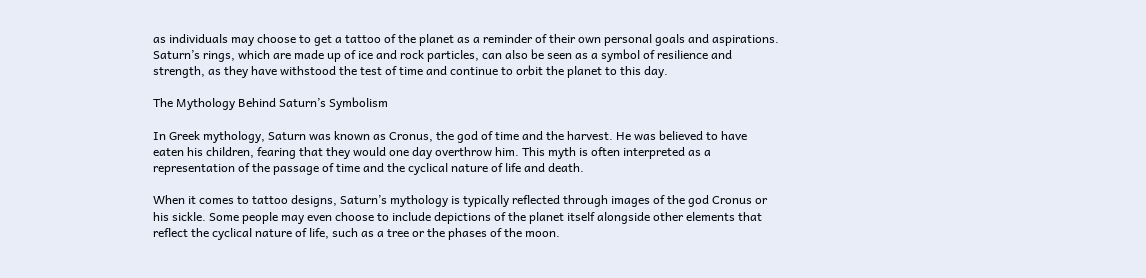as individuals may choose to get a tattoo of the planet as a reminder of their own personal goals and aspirations. Saturn’s rings, which are made up of ice and rock particles, can also be seen as a symbol of resilience and strength, as they have withstood the test of time and continue to orbit the planet to this day.

The Mythology Behind Saturn’s Symbolism

In Greek mythology, Saturn was known as Cronus, the god of time and the harvest. He was believed to have eaten his children, fearing that they would one day overthrow him. This myth is often interpreted as a representation of the passage of time and the cyclical nature of life and death.

When it comes to tattoo designs, Saturn’s mythology is typically reflected through images of the god Cronus or his sickle. Some people may even choose to include depictions of the planet itself alongside other elements that reflect the cyclical nature of life, such as a tree or the phases of the moon.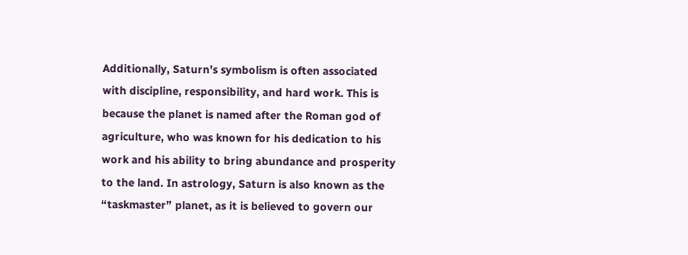Additionally, Saturn’s symbolism is often associated with discipline, responsibility, and hard work. This is because the planet is named after the Roman god of agriculture, who was known for his dedication to his work and his ability to bring abundance and prosperity to the land. In astrology, Saturn is also known as the “taskmaster” planet, as it is believed to govern our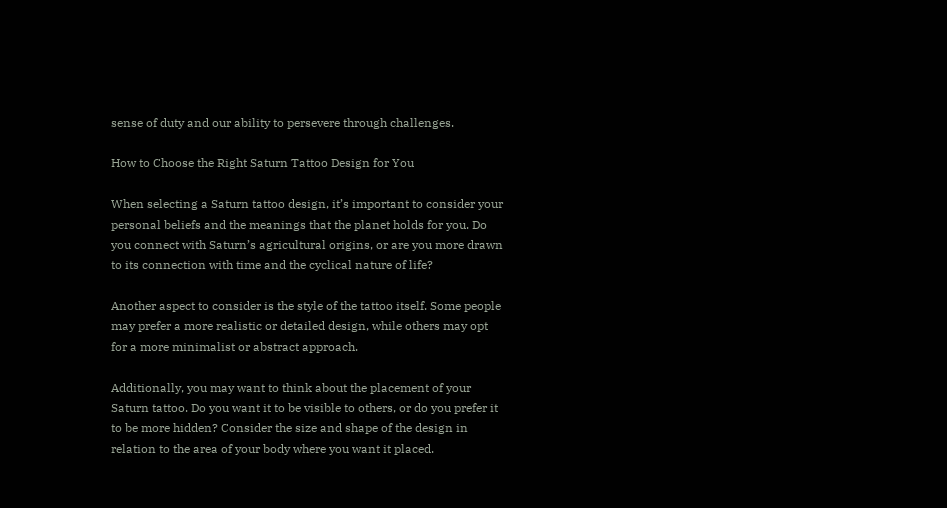sense of duty and our ability to persevere through challenges.

How to Choose the Right Saturn Tattoo Design for You

When selecting a Saturn tattoo design, it’s important to consider your personal beliefs and the meanings that the planet holds for you. Do you connect with Saturn’s agricultural origins, or are you more drawn to its connection with time and the cyclical nature of life?

Another aspect to consider is the style of the tattoo itself. Some people may prefer a more realistic or detailed design, while others may opt for a more minimalist or abstract approach.

Additionally, you may want to think about the placement of your Saturn tattoo. Do you want it to be visible to others, or do you prefer it to be more hidden? Consider the size and shape of the design in relation to the area of your body where you want it placed.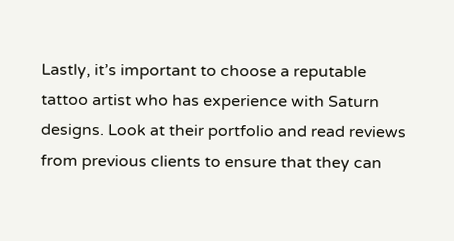Lastly, it’s important to choose a reputable tattoo artist who has experience with Saturn designs. Look at their portfolio and read reviews from previous clients to ensure that they can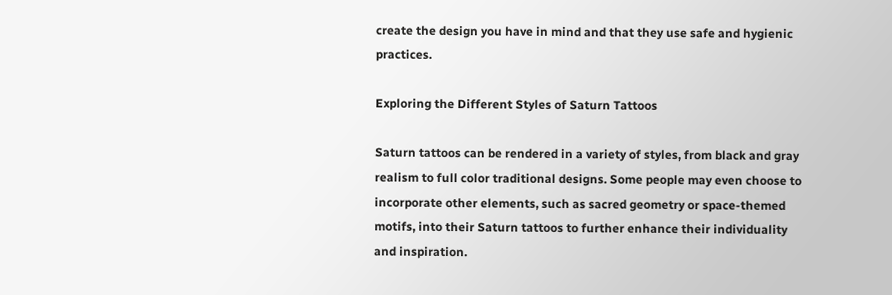create the design you have in mind and that they use safe and hygienic practices.

Exploring the Different Styles of Saturn Tattoos

Saturn tattoos can be rendered in a variety of styles, from black and gray realism to full color traditional designs. Some people may even choose to incorporate other elements, such as sacred geometry or space-themed motifs, into their Saturn tattoos to further enhance their individuality and inspiration.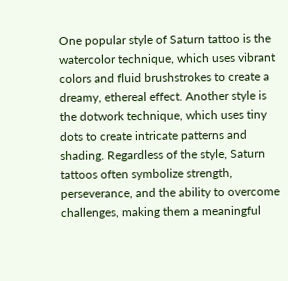One popular style of Saturn tattoo is the watercolor technique, which uses vibrant colors and fluid brushstrokes to create a dreamy, ethereal effect. Another style is the dotwork technique, which uses tiny dots to create intricate patterns and shading. Regardless of the style, Saturn tattoos often symbolize strength, perseverance, and the ability to overcome challenges, making them a meaningful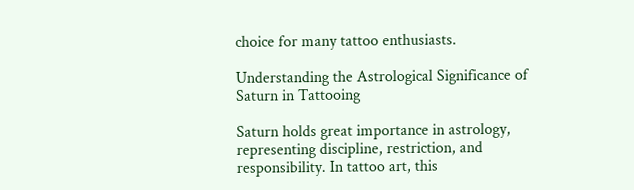choice for many tattoo enthusiasts.

Understanding the Astrological Significance of Saturn in Tattooing

Saturn holds great importance in astrology, representing discipline, restriction, and responsibility. In tattoo art, this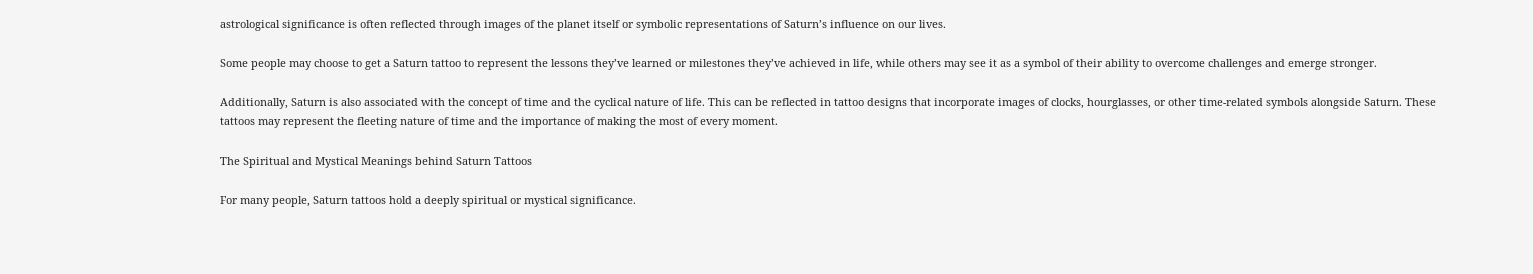astrological significance is often reflected through images of the planet itself or symbolic representations of Saturn’s influence on our lives.

Some people may choose to get a Saturn tattoo to represent the lessons they’ve learned or milestones they’ve achieved in life, while others may see it as a symbol of their ability to overcome challenges and emerge stronger.

Additionally, Saturn is also associated with the concept of time and the cyclical nature of life. This can be reflected in tattoo designs that incorporate images of clocks, hourglasses, or other time-related symbols alongside Saturn. These tattoos may represent the fleeting nature of time and the importance of making the most of every moment.

The Spiritual and Mystical Meanings behind Saturn Tattoos

For many people, Saturn tattoos hold a deeply spiritual or mystical significance.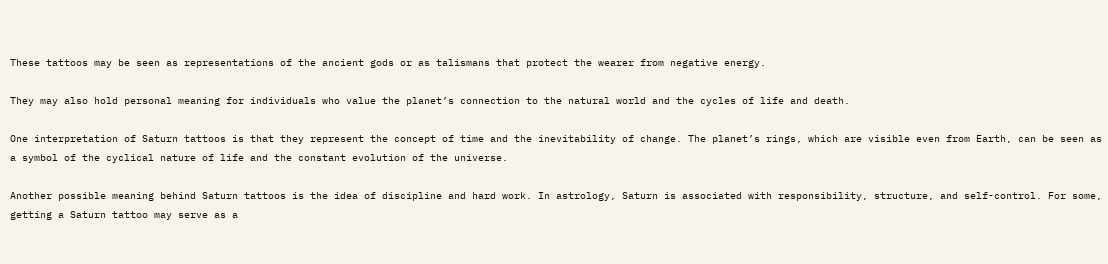These tattoos may be seen as representations of the ancient gods or as talismans that protect the wearer from negative energy.

They may also hold personal meaning for individuals who value the planet’s connection to the natural world and the cycles of life and death.

One interpretation of Saturn tattoos is that they represent the concept of time and the inevitability of change. The planet’s rings, which are visible even from Earth, can be seen as a symbol of the cyclical nature of life and the constant evolution of the universe.

Another possible meaning behind Saturn tattoos is the idea of discipline and hard work. In astrology, Saturn is associated with responsibility, structure, and self-control. For some, getting a Saturn tattoo may serve as a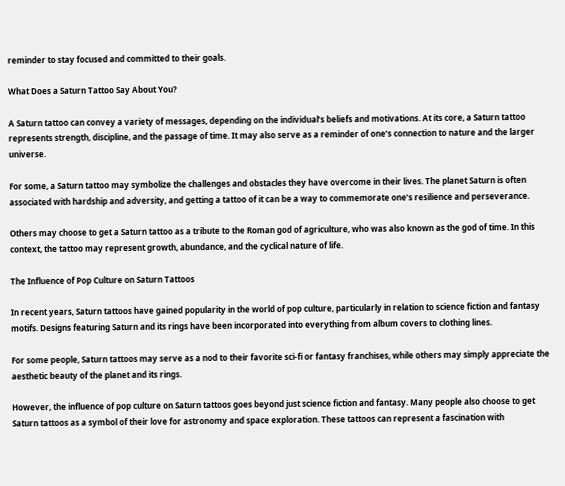reminder to stay focused and committed to their goals.

What Does a Saturn Tattoo Say About You?

A Saturn tattoo can convey a variety of messages, depending on the individual’s beliefs and motivations. At its core, a Saturn tattoo represents strength, discipline, and the passage of time. It may also serve as a reminder of one’s connection to nature and the larger universe.

For some, a Saturn tattoo may symbolize the challenges and obstacles they have overcome in their lives. The planet Saturn is often associated with hardship and adversity, and getting a tattoo of it can be a way to commemorate one’s resilience and perseverance.

Others may choose to get a Saturn tattoo as a tribute to the Roman god of agriculture, who was also known as the god of time. In this context, the tattoo may represent growth, abundance, and the cyclical nature of life.

The Influence of Pop Culture on Saturn Tattoos

In recent years, Saturn tattoos have gained popularity in the world of pop culture, particularly in relation to science fiction and fantasy motifs. Designs featuring Saturn and its rings have been incorporated into everything from album covers to clothing lines.

For some people, Saturn tattoos may serve as a nod to their favorite sci-fi or fantasy franchises, while others may simply appreciate the aesthetic beauty of the planet and its rings.

However, the influence of pop culture on Saturn tattoos goes beyond just science fiction and fantasy. Many people also choose to get Saturn tattoos as a symbol of their love for astronomy and space exploration. These tattoos can represent a fascination with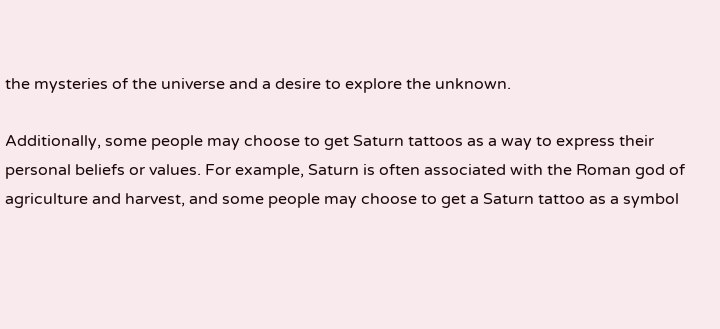the mysteries of the universe and a desire to explore the unknown.

Additionally, some people may choose to get Saturn tattoos as a way to express their personal beliefs or values. For example, Saturn is often associated with the Roman god of agriculture and harvest, and some people may choose to get a Saturn tattoo as a symbol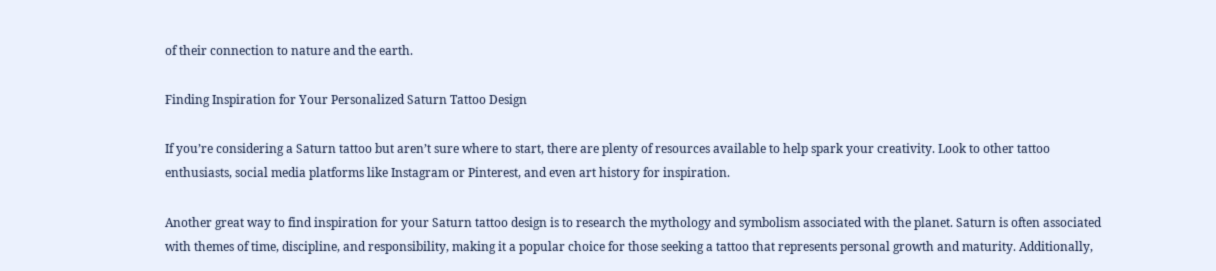of their connection to nature and the earth.

Finding Inspiration for Your Personalized Saturn Tattoo Design

If you’re considering a Saturn tattoo but aren’t sure where to start, there are plenty of resources available to help spark your creativity. Look to other tattoo enthusiasts, social media platforms like Instagram or Pinterest, and even art history for inspiration.

Another great way to find inspiration for your Saturn tattoo design is to research the mythology and symbolism associated with the planet. Saturn is often associated with themes of time, discipline, and responsibility, making it a popular choice for those seeking a tattoo that represents personal growth and maturity. Additionally,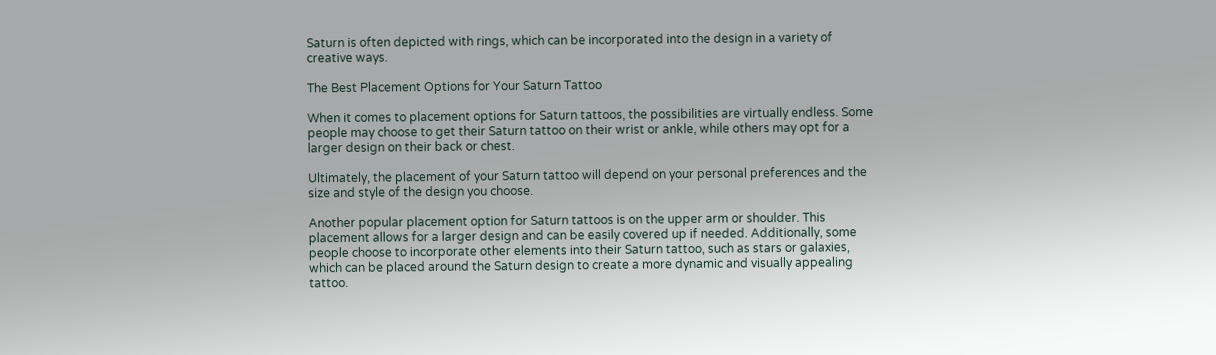Saturn is often depicted with rings, which can be incorporated into the design in a variety of creative ways.

The Best Placement Options for Your Saturn Tattoo

When it comes to placement options for Saturn tattoos, the possibilities are virtually endless. Some people may choose to get their Saturn tattoo on their wrist or ankle, while others may opt for a larger design on their back or chest.

Ultimately, the placement of your Saturn tattoo will depend on your personal preferences and the size and style of the design you choose.

Another popular placement option for Saturn tattoos is on the upper arm or shoulder. This placement allows for a larger design and can be easily covered up if needed. Additionally, some people choose to incorporate other elements into their Saturn tattoo, such as stars or galaxies, which can be placed around the Saturn design to create a more dynamic and visually appealing tattoo.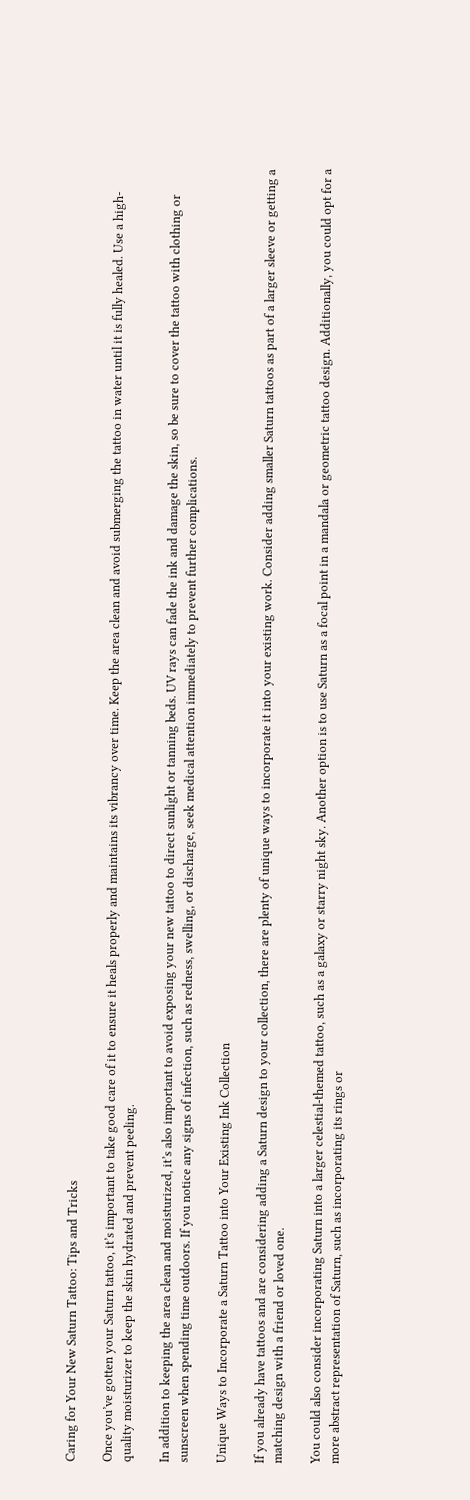Caring for Your New Saturn Tattoo: Tips and Tricks

Once you’ve gotten your Saturn tattoo, it’s important to take good care of it to ensure it heals properly and maintains its vibrancy over time. Keep the area clean and avoid submerging the tattoo in water until it is fully healed. Use a high-quality moisturizer to keep the skin hydrated and prevent peeling.

In addition to keeping the area clean and moisturized, it’s also important to avoid exposing your new tattoo to direct sunlight or tanning beds. UV rays can fade the ink and damage the skin, so be sure to cover the tattoo with clothing or sunscreen when spending time outdoors. If you notice any signs of infection, such as redness, swelling, or discharge, seek medical attention immediately to prevent further complications.

Unique Ways to Incorporate a Saturn Tattoo into Your Existing Ink Collection

If you already have tattoos and are considering adding a Saturn design to your collection, there are plenty of unique ways to incorporate it into your existing work. Consider adding smaller Saturn tattoos as part of a larger sleeve or getting a matching design with a friend or loved one.

You could also consider incorporating Saturn into a larger celestial-themed tattoo, such as a galaxy or starry night sky. Another option is to use Saturn as a focal point in a mandala or geometric tattoo design. Additionally, you could opt for a more abstract representation of Saturn, such as incorporating its rings or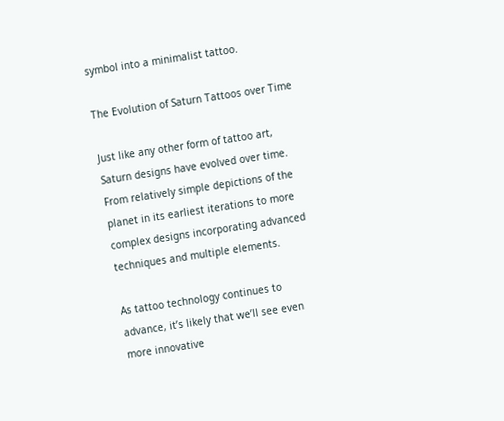symbol into a minimalist tattoo.

The Evolution of Saturn Tattoos over Time

Just like any other form of tattoo art, Saturn designs have evolved over time. From relatively simple depictions of the planet in its earliest iterations to more complex designs incorporating advanced techniques and multiple elements.

As tattoo technology continues to advance, it’s likely that we’ll see even more innovative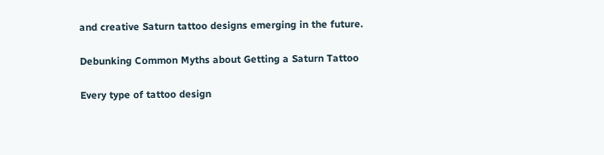and creative Saturn tattoo designs emerging in the future.

Debunking Common Myths about Getting a Saturn Tattoo

Every type of tattoo design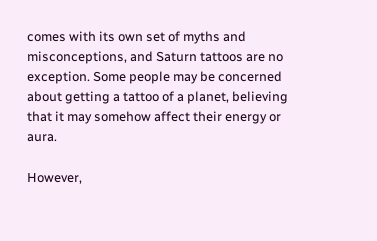comes with its own set of myths and misconceptions, and Saturn tattoos are no exception. Some people may be concerned about getting a tattoo of a planet, believing that it may somehow affect their energy or aura.

However,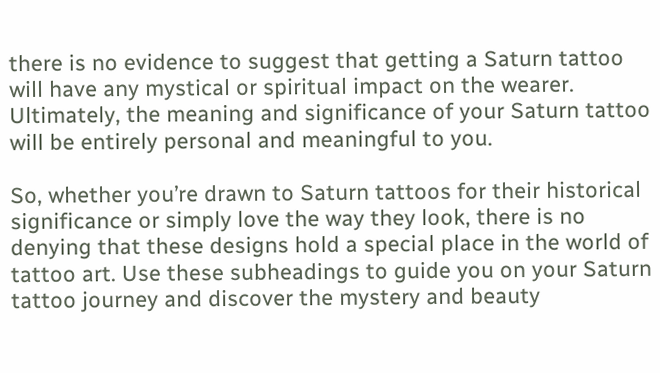there is no evidence to suggest that getting a Saturn tattoo will have any mystical or spiritual impact on the wearer. Ultimately, the meaning and significance of your Saturn tattoo will be entirely personal and meaningful to you.

So, whether you’re drawn to Saturn tattoos for their historical significance or simply love the way they look, there is no denying that these designs hold a special place in the world of tattoo art. Use these subheadings to guide you on your Saturn tattoo journey and discover the mystery and beauty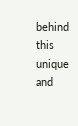behind this unique and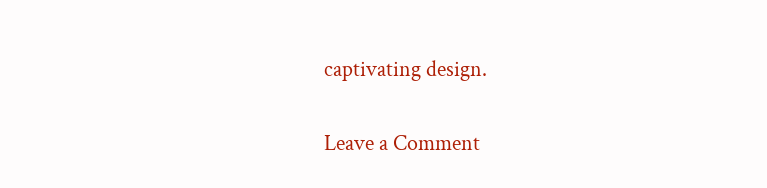captivating design.

Leave a Comment